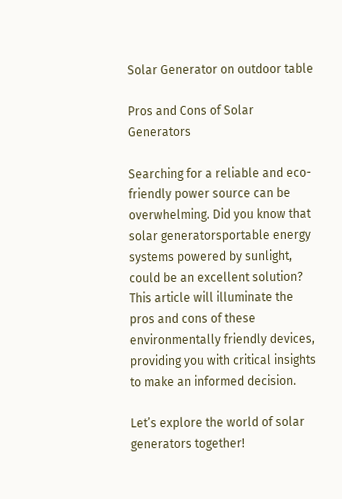Solar Generator on outdoor table

Pros and Cons of Solar Generators

Searching for a reliable and eco-friendly power source can be overwhelming. Did you know that solar generatorsportable energy systems powered by sunlight, could be an excellent solution? This article will illuminate the pros and cons of these environmentally friendly devices, providing you with critical insights to make an informed decision.

Let’s explore the world of solar generators together!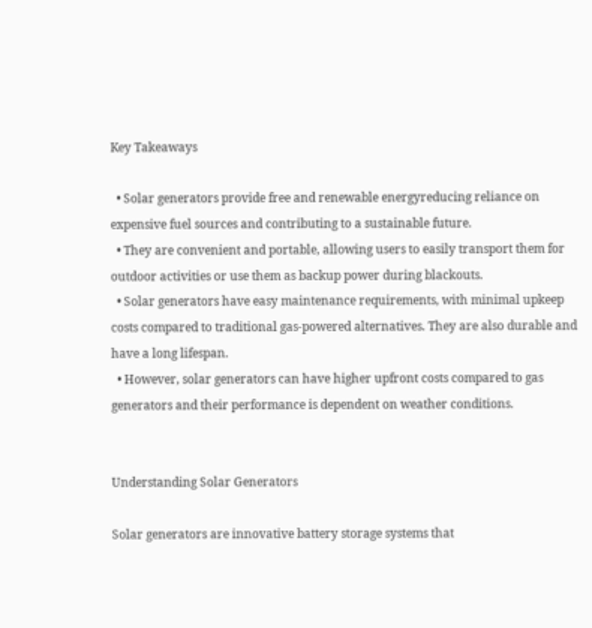Key Takeaways

  • Solar generators provide free and renewable energyreducing reliance on expensive fuel sources and contributing to a sustainable future.
  • They are convenient and portable, allowing users to easily transport them for outdoor activities or use them as backup power during blackouts.
  • Solar generators have easy maintenance requirements, with minimal upkeep costs compared to traditional gas-powered alternatives. They are also durable and have a long lifespan.
  • However, solar generators can have higher upfront costs compared to gas generators and their performance is dependent on weather conditions.


Understanding Solar Generators

Solar generators are innovative battery storage systems that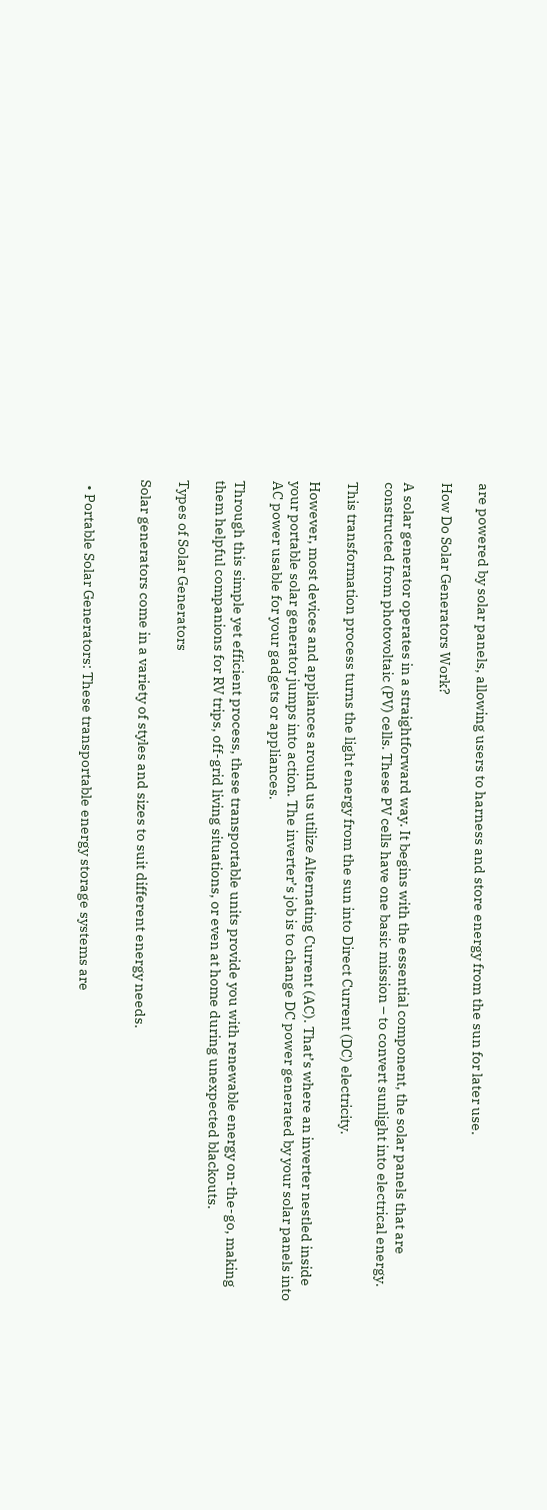are powered by solar panels, allowing users to harness and store energy from the sun for later use.

How Do Solar Generators Work?

A solar generator operates in a straightforward way. It begins with the essential component, the solar panels that are constructed from photovoltaic (PV) cells. These PV cells have one basic mission – to convert sunlight into electrical energy.

This transformation process turns the light energy from the sun into Direct Current (DC) electricity.

However, most devices and appliances around us utilize Alternating Current (AC). That’s where an inverter nestled inside your portable solar generator jumps into action. The inverter’s job is to change DC power generated by your solar panels into AC power usable for your gadgets or appliances.

Through this simple yet efficient process, these transportable units provide you with renewable energy on-the-go, making them helpful companions for RV trips, off-grid living situations, or even at home during unexpected blackouts.

Types of Solar Generators

Solar generators come in a variety of styles and sizes to suit different energy needs.


  • Portable Solar Generators: These transportable energy storage systems are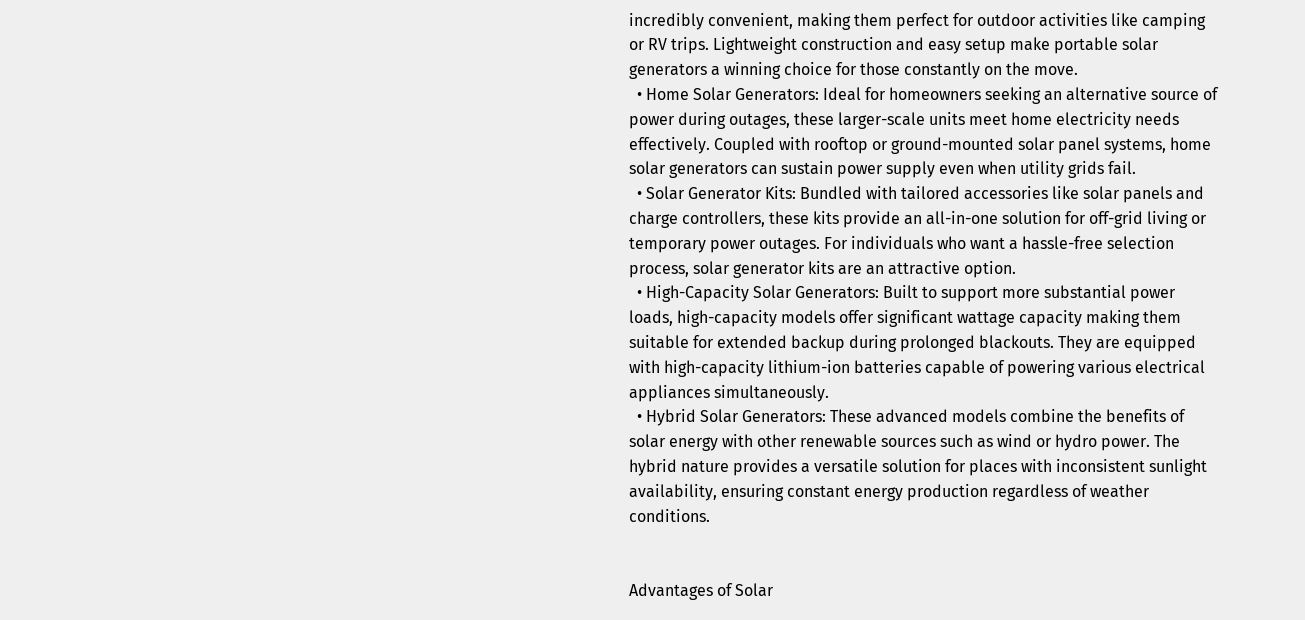incredibly convenient, making them perfect for outdoor activities like camping or RV trips. Lightweight construction and easy setup make portable solar generators a winning choice for those constantly on the move.
  • Home Solar Generators: Ideal for homeowners seeking an alternative source of power during outages, these larger-scale units meet home electricity needs effectively. Coupled with rooftop or ground-mounted solar panel systems, home solar generators can sustain power supply even when utility grids fail.
  • Solar Generator Kits: Bundled with tailored accessories like solar panels and charge controllers, these kits provide an all-in-one solution for off-grid living or temporary power outages. For individuals who want a hassle-free selection process, solar generator kits are an attractive option.
  • High-Capacity Solar Generators: Built to support more substantial power loads, high-capacity models offer significant wattage capacity making them suitable for extended backup during prolonged blackouts. They are equipped with high-capacity lithium-ion batteries capable of powering various electrical appliances simultaneously.
  • Hybrid Solar Generators: These advanced models combine the benefits of solar energy with other renewable sources such as wind or hydro power. The hybrid nature provides a versatile solution for places with inconsistent sunlight availability, ensuring constant energy production regardless of weather conditions.


Advantages of Solar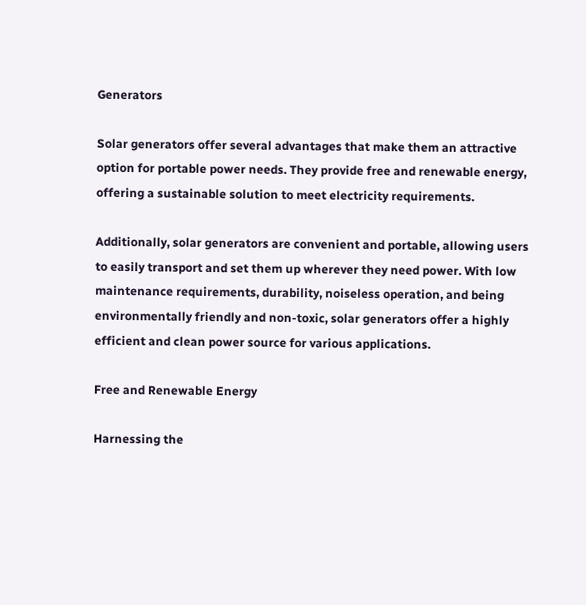Generators

Solar generators offer several advantages that make them an attractive option for portable power needs. They provide free and renewable energy, offering a sustainable solution to meet electricity requirements.

Additionally, solar generators are convenient and portable, allowing users to easily transport and set them up wherever they need power. With low maintenance requirements, durability, noiseless operation, and being environmentally friendly and non-toxic, solar generators offer a highly efficient and clean power source for various applications.

Free and Renewable Energy

Harnessing the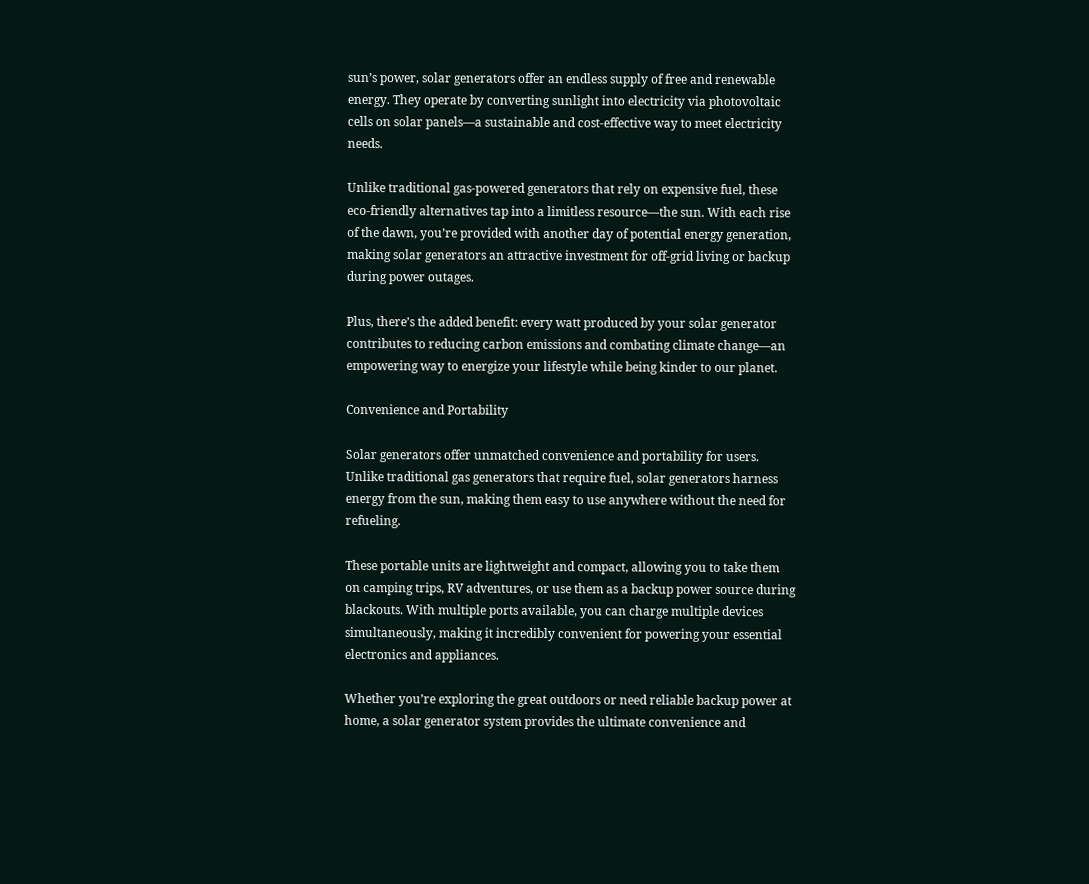sun’s power, solar generators offer an endless supply of free and renewable energy. They operate by converting sunlight into electricity via photovoltaic cells on solar panels—a sustainable and cost-effective way to meet electricity needs.

Unlike traditional gas-powered generators that rely on expensive fuel, these eco-friendly alternatives tap into a limitless resource—the sun. With each rise of the dawn, you’re provided with another day of potential energy generation, making solar generators an attractive investment for off-grid living or backup during power outages.

Plus, there’s the added benefit: every watt produced by your solar generator contributes to reducing carbon emissions and combating climate change—an empowering way to energize your lifestyle while being kinder to our planet.

Convenience and Portability

Solar generators offer unmatched convenience and portability for users. Unlike traditional gas generators that require fuel, solar generators harness energy from the sun, making them easy to use anywhere without the need for refueling.

These portable units are lightweight and compact, allowing you to take them on camping trips, RV adventures, or use them as a backup power source during blackouts. With multiple ports available, you can charge multiple devices simultaneously, making it incredibly convenient for powering your essential electronics and appliances.

Whether you’re exploring the great outdoors or need reliable backup power at home, a solar generator system provides the ultimate convenience and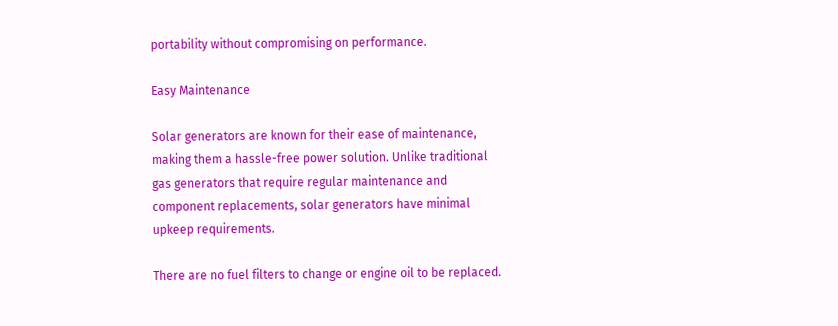portability without compromising on performance.

Easy Maintenance

Solar generators are known for their ease of maintenance, making them a hassle-free power solution. Unlike traditional gas generators that require regular maintenance and component replacements, solar generators have minimal upkeep requirements.

There are no fuel filters to change or engine oil to be replaced.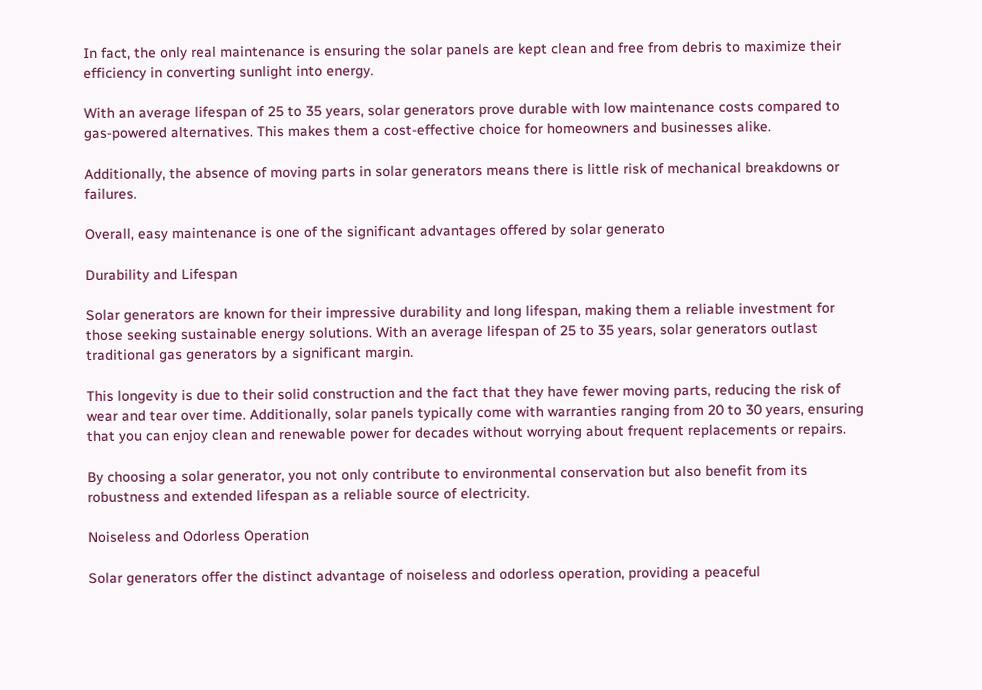In fact, the only real maintenance is ensuring the solar panels are kept clean and free from debris to maximize their efficiency in converting sunlight into energy.

With an average lifespan of 25 to 35 years, solar generators prove durable with low maintenance costs compared to gas-powered alternatives. This makes them a cost-effective choice for homeowners and businesses alike.

Additionally, the absence of moving parts in solar generators means there is little risk of mechanical breakdowns or failures.

Overall, easy maintenance is one of the significant advantages offered by solar generato

Durability and Lifespan

Solar generators are known for their impressive durability and long lifespan, making them a reliable investment for those seeking sustainable energy solutions. With an average lifespan of 25 to 35 years, solar generators outlast traditional gas generators by a significant margin.

This longevity is due to their solid construction and the fact that they have fewer moving parts, reducing the risk of wear and tear over time. Additionally, solar panels typically come with warranties ranging from 20 to 30 years, ensuring that you can enjoy clean and renewable power for decades without worrying about frequent replacements or repairs.

By choosing a solar generator, you not only contribute to environmental conservation but also benefit from its robustness and extended lifespan as a reliable source of electricity.

Noiseless and Odorless Operation

Solar generators offer the distinct advantage of noiseless and odorless operation, providing a peaceful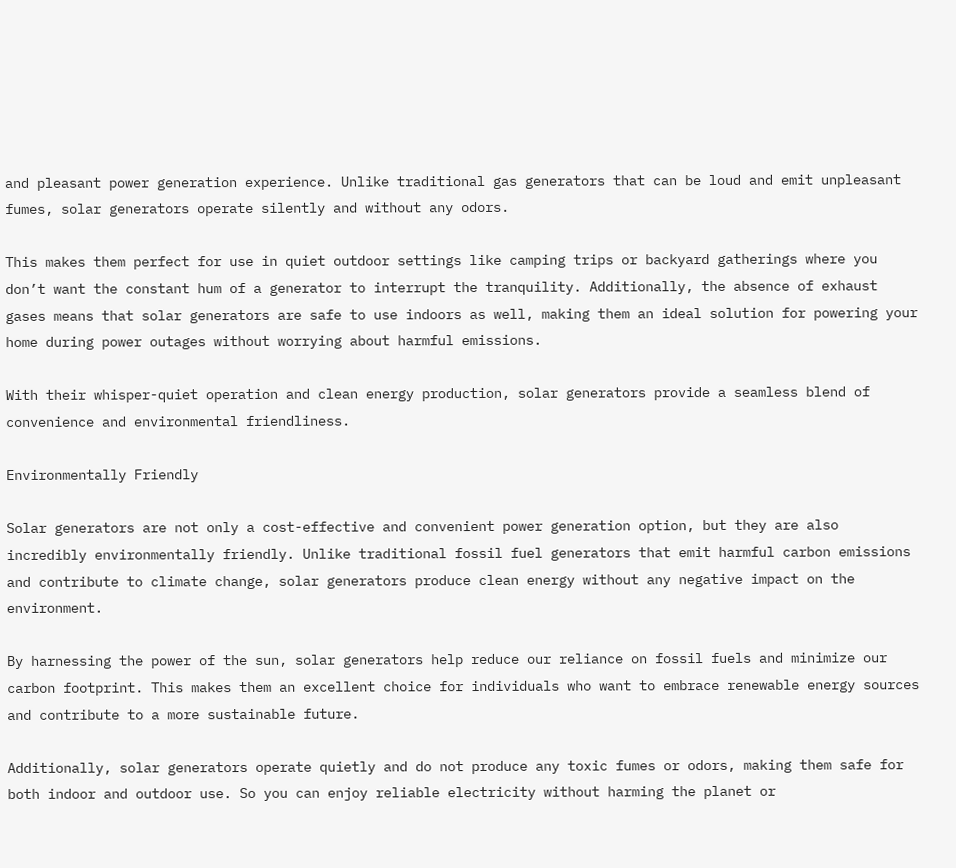and pleasant power generation experience. Unlike traditional gas generators that can be loud and emit unpleasant fumes, solar generators operate silently and without any odors.

This makes them perfect for use in quiet outdoor settings like camping trips or backyard gatherings where you don’t want the constant hum of a generator to interrupt the tranquility. Additionally, the absence of exhaust gases means that solar generators are safe to use indoors as well, making them an ideal solution for powering your home during power outages without worrying about harmful emissions.

With their whisper-quiet operation and clean energy production, solar generators provide a seamless blend of convenience and environmental friendliness.

Environmentally Friendly

Solar generators are not only a cost-effective and convenient power generation option, but they are also incredibly environmentally friendly. Unlike traditional fossil fuel generators that emit harmful carbon emissions and contribute to climate change, solar generators produce clean energy without any negative impact on the environment.

By harnessing the power of the sun, solar generators help reduce our reliance on fossil fuels and minimize our carbon footprint. This makes them an excellent choice for individuals who want to embrace renewable energy sources and contribute to a more sustainable future.

Additionally, solar generators operate quietly and do not produce any toxic fumes or odors, making them safe for both indoor and outdoor use. So you can enjoy reliable electricity without harming the planet or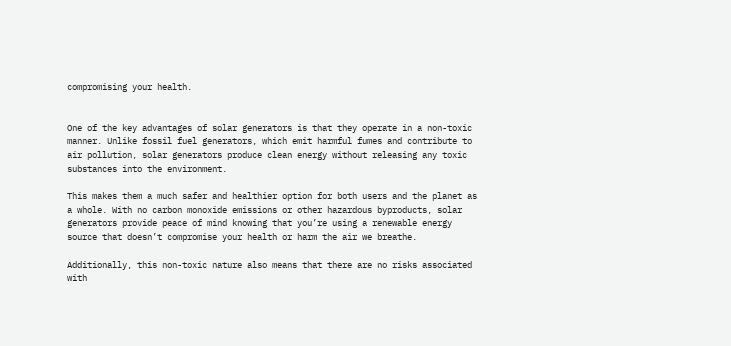compromising your health.


One of the key advantages of solar generators is that they operate in a non-toxic manner. Unlike fossil fuel generators, which emit harmful fumes and contribute to air pollution, solar generators produce clean energy without releasing any toxic substances into the environment.

This makes them a much safer and healthier option for both users and the planet as a whole. With no carbon monoxide emissions or other hazardous byproducts, solar generators provide peace of mind knowing that you’re using a renewable energy source that doesn’t compromise your health or harm the air we breathe.

Additionally, this non-toxic nature also means that there are no risks associated with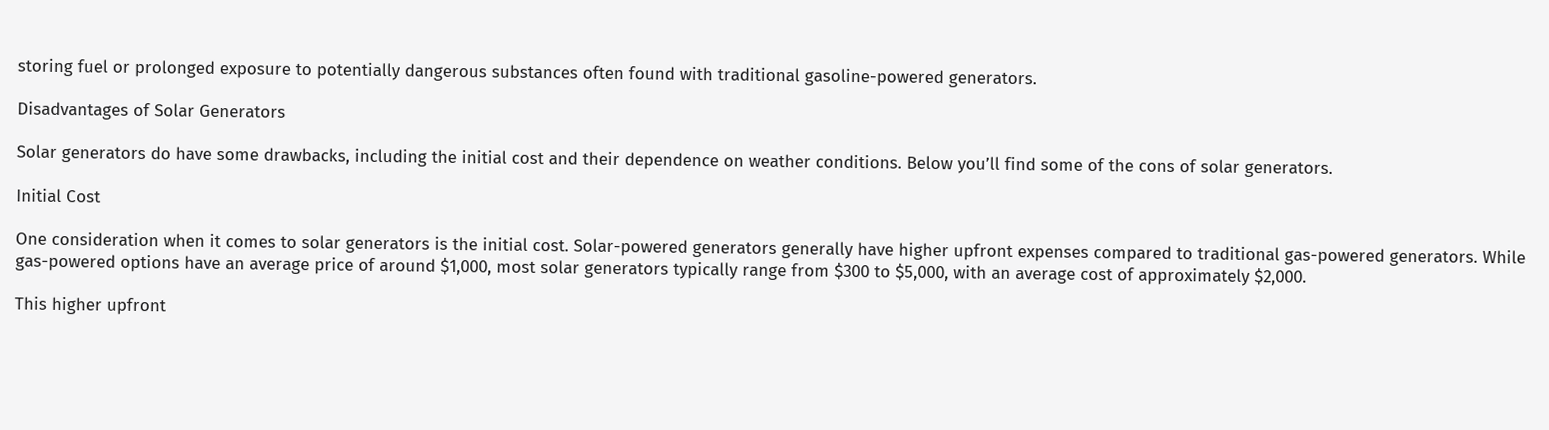storing fuel or prolonged exposure to potentially dangerous substances often found with traditional gasoline-powered generators.

Disadvantages of Solar Generators

Solar generators do have some drawbacks, including the initial cost and their dependence on weather conditions. Below you’ll find some of the cons of solar generators.

Initial Cost

One consideration when it comes to solar generators is the initial cost. Solar-powered generators generally have higher upfront expenses compared to traditional gas-powered generators. While gas-powered options have an average price of around $1,000, most solar generators typically range from $300 to $5,000, with an average cost of approximately $2,000.

This higher upfront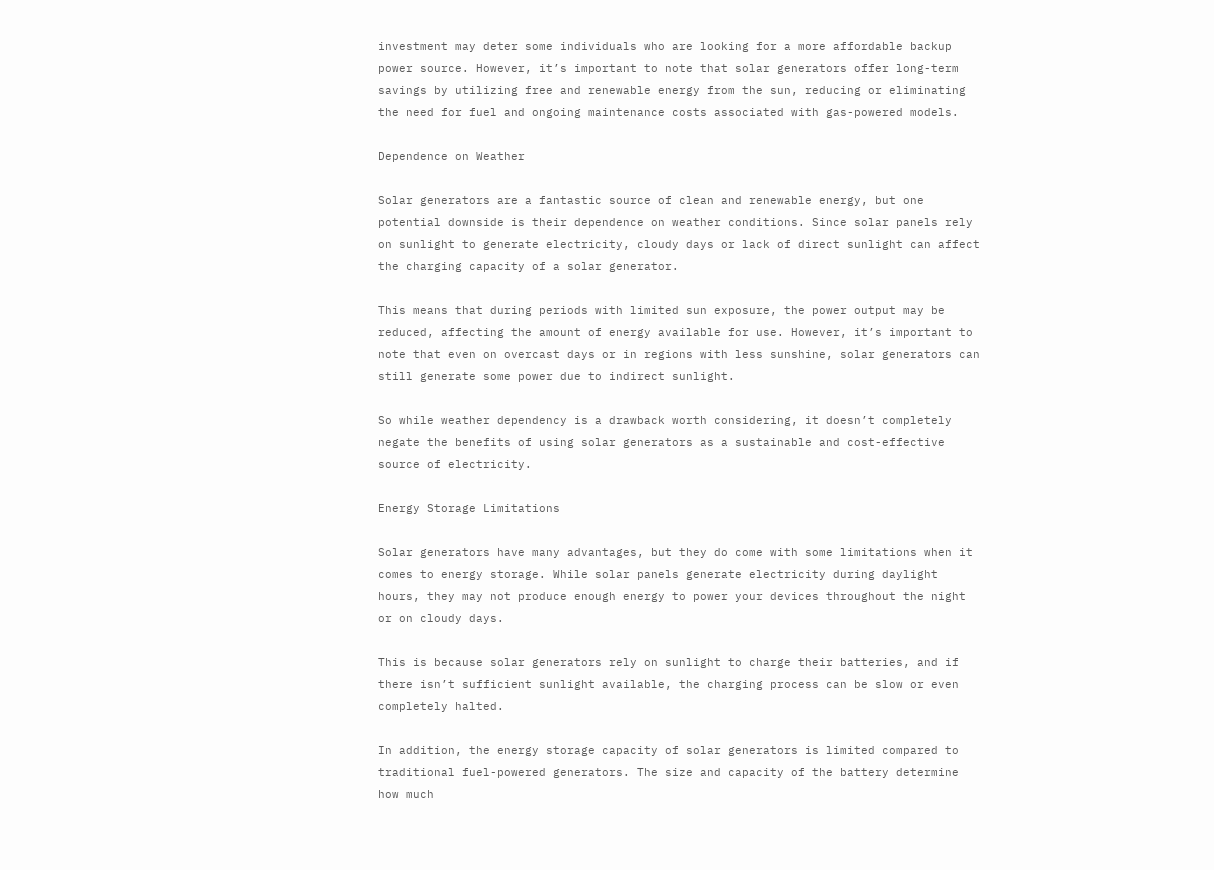investment may deter some individuals who are looking for a more affordable backup power source. However, it’s important to note that solar generators offer long-term savings by utilizing free and renewable energy from the sun, reducing or eliminating the need for fuel and ongoing maintenance costs associated with gas-powered models.

Dependence on Weather

Solar generators are a fantastic source of clean and renewable energy, but one potential downside is their dependence on weather conditions. Since solar panels rely on sunlight to generate electricity, cloudy days or lack of direct sunlight can affect the charging capacity of a solar generator.

This means that during periods with limited sun exposure, the power output may be reduced, affecting the amount of energy available for use. However, it’s important to note that even on overcast days or in regions with less sunshine, solar generators can still generate some power due to indirect sunlight.

So while weather dependency is a drawback worth considering, it doesn’t completely negate the benefits of using solar generators as a sustainable and cost-effective source of electricity.

Energy Storage Limitations

Solar generators have many advantages, but they do come with some limitations when it comes to energy storage. While solar panels generate electricity during daylight hours, they may not produce enough energy to power your devices throughout the night or on cloudy days.

This is because solar generators rely on sunlight to charge their batteries, and if there isn’t sufficient sunlight available, the charging process can be slow or even completely halted.

In addition, the energy storage capacity of solar generators is limited compared to traditional fuel-powered generators. The size and capacity of the battery determine how much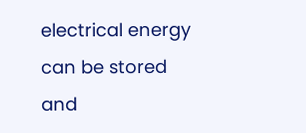electrical energy can be stored and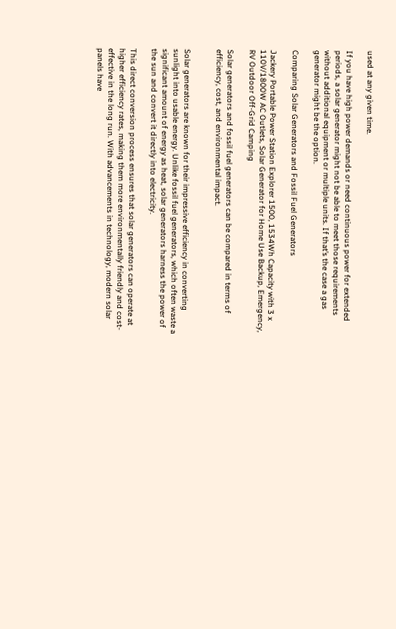used at any given time.

If you have high power demands or need continuous power for extended periods, a solar generator might not be able to meet those requirements without additional equipment or multiple units. If that’s the case a gas generator might be the option.

Comparing Solar Generators and Fossil Fuel Generators

Jackery Portable Power Station Explorer 1500, 1534Wh Capacity with 3 x 110V/1800W AC Outlets, Solar Generator for Home Use Backup, Emergency, RV Outdoor Off-Grid Camping

Solar generators and fossil fuel generators can be compared in terms of efficiency, cost, and environmental impact.


Solar generators are known for their impressive efficiency in converting sunlight into usable energy. Unlike fossil fuel generators, which often waste a significant amount of energy as heat, solar generators harness the power of the sun and convert it directly into electricity.

This direct conversion process ensures that solar generators can operate at higher efficiency rates, making them more environmentally friendly and cost-effective in the long run. With advancements in technology, modern solar panels have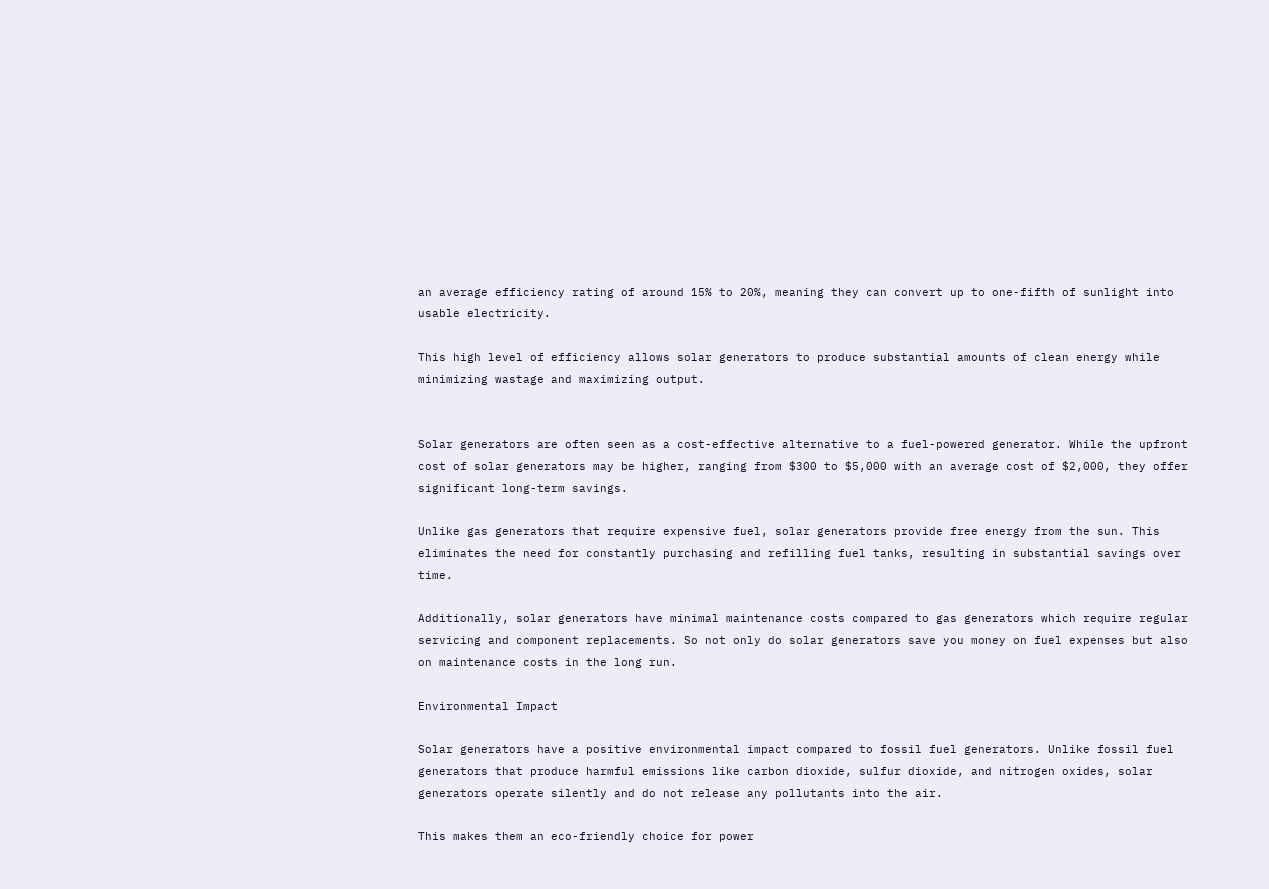an average efficiency rating of around 15% to 20%, meaning they can convert up to one-fifth of sunlight into usable electricity.

This high level of efficiency allows solar generators to produce substantial amounts of clean energy while minimizing wastage and maximizing output.


Solar generators are often seen as a cost-effective alternative to a fuel-powered generator. While the upfront cost of solar generators may be higher, ranging from $300 to $5,000 with an average cost of $2,000, they offer significant long-term savings.

Unlike gas generators that require expensive fuel, solar generators provide free energy from the sun. This eliminates the need for constantly purchasing and refilling fuel tanks, resulting in substantial savings over time.

Additionally, solar generators have minimal maintenance costs compared to gas generators which require regular servicing and component replacements. So not only do solar generators save you money on fuel expenses but also on maintenance costs in the long run.

Environmental Impact

Solar generators have a positive environmental impact compared to fossil fuel generators. Unlike fossil fuel generators that produce harmful emissions like carbon dioxide, sulfur dioxide, and nitrogen oxides, solar generators operate silently and do not release any pollutants into the air.

This makes them an eco-friendly choice for power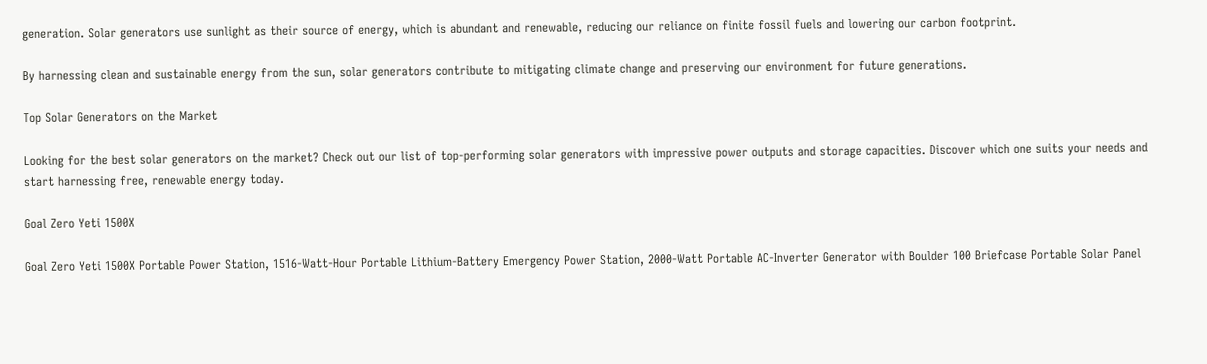generation. Solar generators use sunlight as their source of energy, which is abundant and renewable, reducing our reliance on finite fossil fuels and lowering our carbon footprint.

By harnessing clean and sustainable energy from the sun, solar generators contribute to mitigating climate change and preserving our environment for future generations.

Top Solar Generators on the Market

Looking for the best solar generators on the market? Check out our list of top-performing solar generators with impressive power outputs and storage capacities. Discover which one suits your needs and start harnessing free, renewable energy today.

Goal Zero Yeti 1500X

Goal Zero Yeti 1500X Portable Power Station, 1516-Watt-Hour Portable Lithium-Battery Emergency Power Station, 2000-Watt Portable AC-Inverter Generator with Boulder 100 Briefcase Portable Solar Panel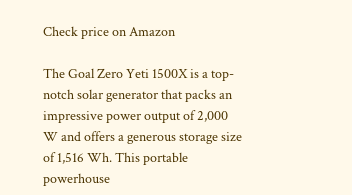Check price on Amazon

The Goal Zero Yeti 1500X is a top-notch solar generator that packs an impressive power output of 2,000 W and offers a generous storage size of 1,516 Wh. This portable powerhouse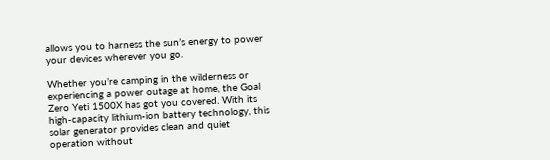allows you to harness the sun’s energy to power your devices wherever you go.

Whether you’re camping in the wilderness or experiencing a power outage at home, the Goal Zero Yeti 1500X has got you covered. With its high-capacity lithium-ion battery technology, this solar generator provides clean and quiet operation without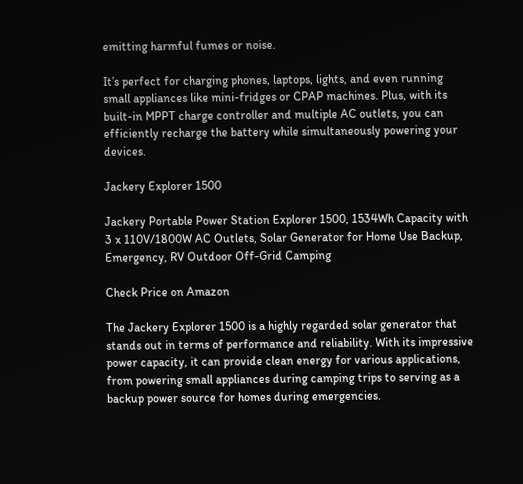emitting harmful fumes or noise.

It’s perfect for charging phones, laptops, lights, and even running small appliances like mini-fridges or CPAP machines. Plus, with its built-in MPPT charge controller and multiple AC outlets, you can efficiently recharge the battery while simultaneously powering your devices.

Jackery Explorer 1500

Jackery Portable Power Station Explorer 1500, 1534Wh Capacity with 3 x 110V/1800W AC Outlets, Solar Generator for Home Use Backup, Emergency, RV Outdoor Off-Grid Camping

Check Price on Amazon

The Jackery Explorer 1500 is a highly regarded solar generator that stands out in terms of performance and reliability. With its impressive power capacity, it can provide clean energy for various applications, from powering small appliances during camping trips to serving as a backup power source for homes during emergencies.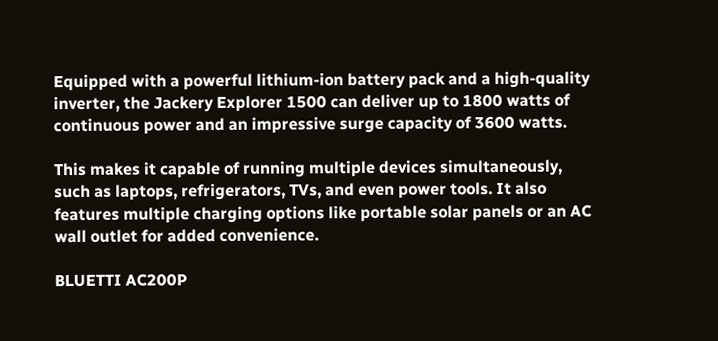Equipped with a powerful lithium-ion battery pack and a high-quality inverter, the Jackery Explorer 1500 can deliver up to 1800 watts of continuous power and an impressive surge capacity of 3600 watts.

This makes it capable of running multiple devices simultaneously, such as laptops, refrigerators, TVs, and even power tools. It also features multiple charging options like portable solar panels or an AC wall outlet for added convenience.

BLUETTI AC200P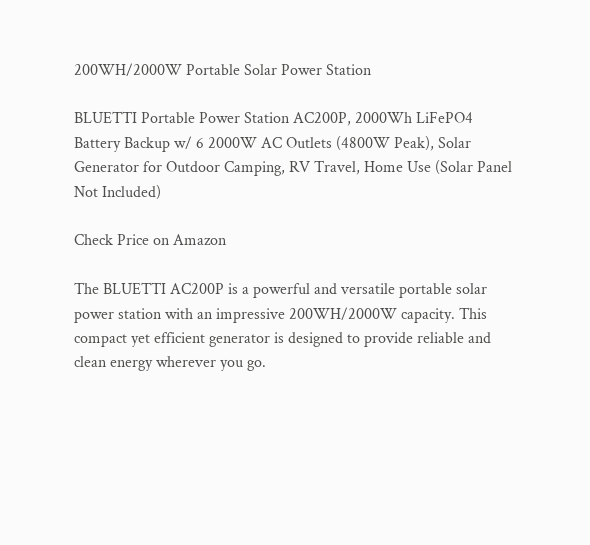200WH/2000W Portable Solar Power Station

BLUETTI Portable Power Station AC200P, 2000Wh LiFePO4 Battery Backup w/ 6 2000W AC Outlets (4800W Peak), Solar Generator for Outdoor Camping, RV Travel, Home Use (Solar Panel Not Included)

Check Price on Amazon

The BLUETTI AC200P is a powerful and versatile portable solar power station with an impressive 200WH/2000W capacity. This compact yet efficient generator is designed to provide reliable and clean energy wherever you go.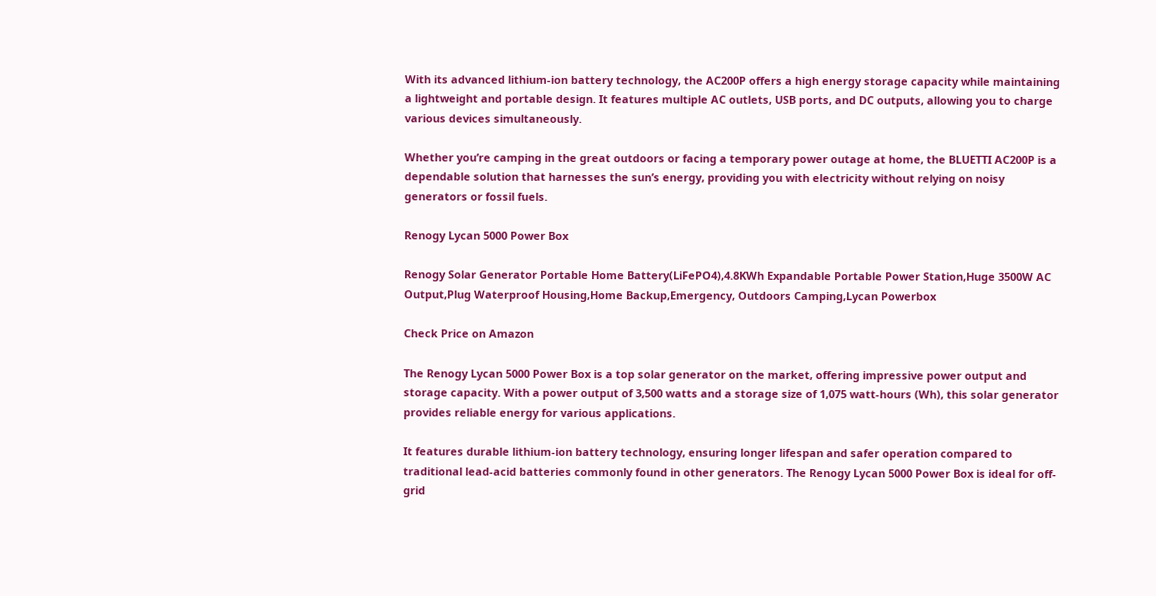With its advanced lithium-ion battery technology, the AC200P offers a high energy storage capacity while maintaining a lightweight and portable design. It features multiple AC outlets, USB ports, and DC outputs, allowing you to charge various devices simultaneously.

Whether you’re camping in the great outdoors or facing a temporary power outage at home, the BLUETTI AC200P is a dependable solution that harnesses the sun’s energy, providing you with electricity without relying on noisy generators or fossil fuels.

Renogy Lycan 5000 Power Box

Renogy Solar Generator Portable Home Battery(LiFePO4),4.8KWh Expandable Portable Power Station,Huge 3500W AC Output,Plug Waterproof Housing,Home Backup,Emergency, Outdoors Camping,Lycan Powerbox

Check Price on Amazon

The Renogy Lycan 5000 Power Box is a top solar generator on the market, offering impressive power output and storage capacity. With a power output of 3,500 watts and a storage size of 1,075 watt-hours (Wh), this solar generator provides reliable energy for various applications.

It features durable lithium-ion battery technology, ensuring longer lifespan and safer operation compared to traditional lead-acid batteries commonly found in other generators. The Renogy Lycan 5000 Power Box is ideal for off-grid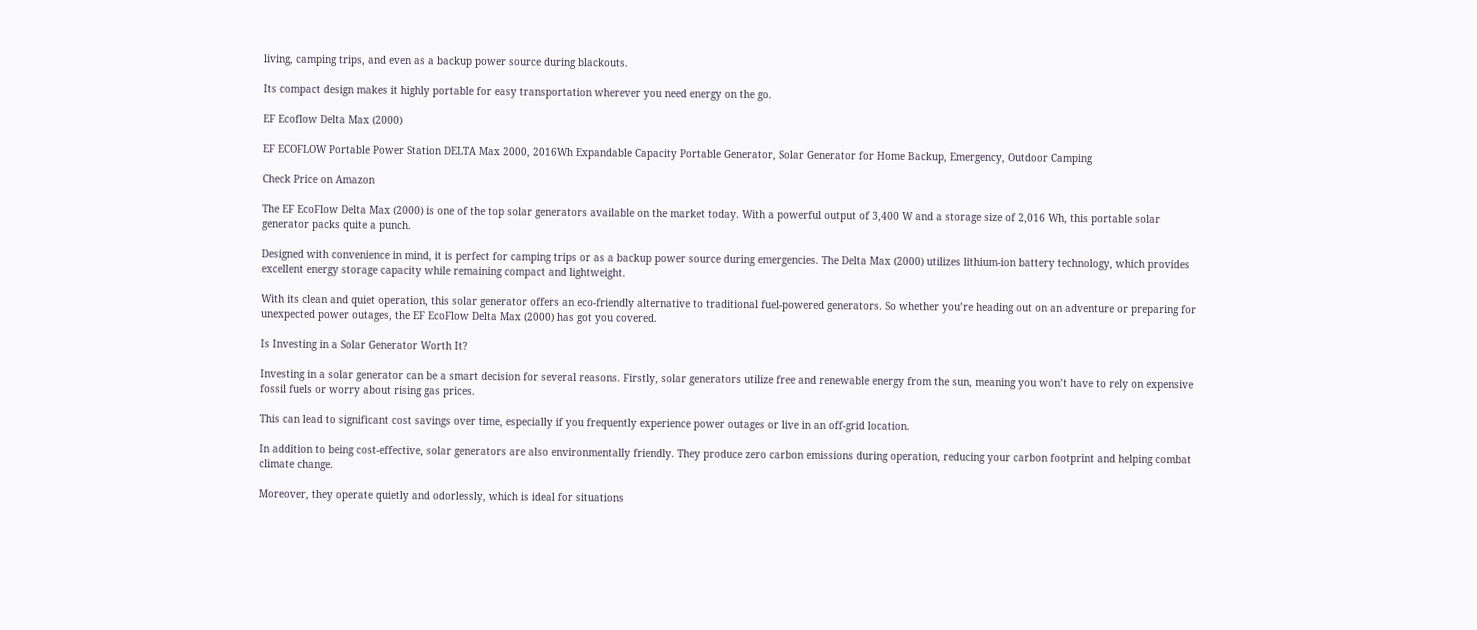living, camping trips, and even as a backup power source during blackouts.

Its compact design makes it highly portable for easy transportation wherever you need energy on the go.

EF Ecoflow Delta Max (2000)

EF ECOFLOW Portable Power Station DELTA Max 2000, 2016Wh Expandable Capacity Portable Generator, Solar Generator for Home Backup, Emergency, Outdoor Camping

Check Price on Amazon

The EF EcoFlow Delta Max (2000) is one of the top solar generators available on the market today. With a powerful output of 3,400 W and a storage size of 2,016 Wh, this portable solar generator packs quite a punch.

Designed with convenience in mind, it is perfect for camping trips or as a backup power source during emergencies. The Delta Max (2000) utilizes lithium-ion battery technology, which provides excellent energy storage capacity while remaining compact and lightweight.

With its clean and quiet operation, this solar generator offers an eco-friendly alternative to traditional fuel-powered generators. So whether you’re heading out on an adventure or preparing for unexpected power outages, the EF EcoFlow Delta Max (2000) has got you covered.

Is Investing in a Solar Generator Worth It?

Investing in a solar generator can be a smart decision for several reasons. Firstly, solar generators utilize free and renewable energy from the sun, meaning you won’t have to rely on expensive fossil fuels or worry about rising gas prices.

This can lead to significant cost savings over time, especially if you frequently experience power outages or live in an off-grid location.

In addition to being cost-effective, solar generators are also environmentally friendly. They produce zero carbon emissions during operation, reducing your carbon footprint and helping combat climate change.

Moreover, they operate quietly and odorlessly, which is ideal for situations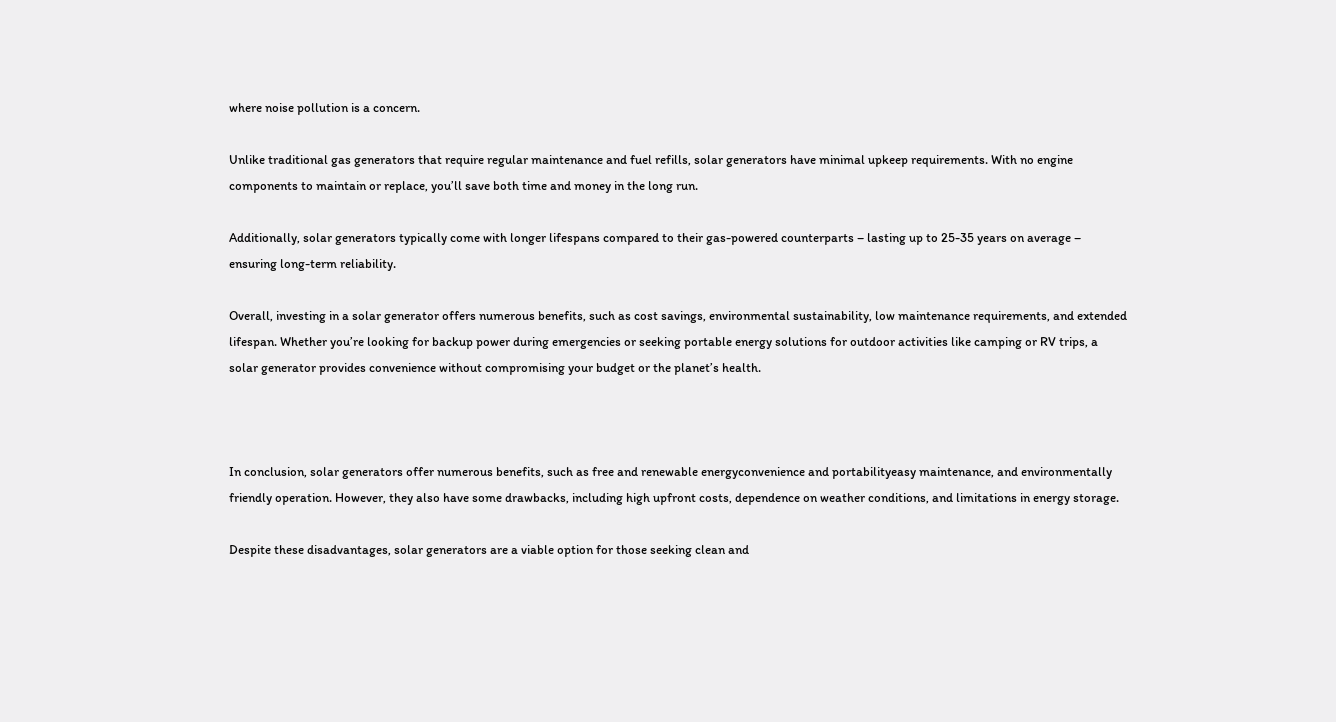where noise pollution is a concern.

Unlike traditional gas generators that require regular maintenance and fuel refills, solar generators have minimal upkeep requirements. With no engine components to maintain or replace, you’ll save both time and money in the long run.

Additionally, solar generators typically come with longer lifespans compared to their gas-powered counterparts – lasting up to 25-35 years on average – ensuring long-term reliability.

Overall, investing in a solar generator offers numerous benefits, such as cost savings, environmental sustainability, low maintenance requirements, and extended lifespan. Whether you’re looking for backup power during emergencies or seeking portable energy solutions for outdoor activities like camping or RV trips, a solar generator provides convenience without compromising your budget or the planet’s health.



In conclusion, solar generators offer numerous benefits, such as free and renewable energyconvenience and portabilityeasy maintenance, and environmentally friendly operation. However, they also have some drawbacks, including high upfront costs, dependence on weather conditions, and limitations in energy storage.

Despite these disadvantages, solar generators are a viable option for those seeking clean and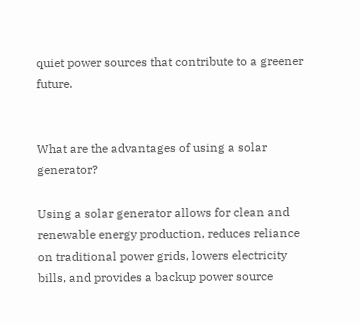quiet power sources that contribute to a greener future.


What are the advantages of using a solar generator?

Using a solar generator allows for clean and renewable energy production, reduces reliance on traditional power grids, lowers electricity bills, and provides a backup power source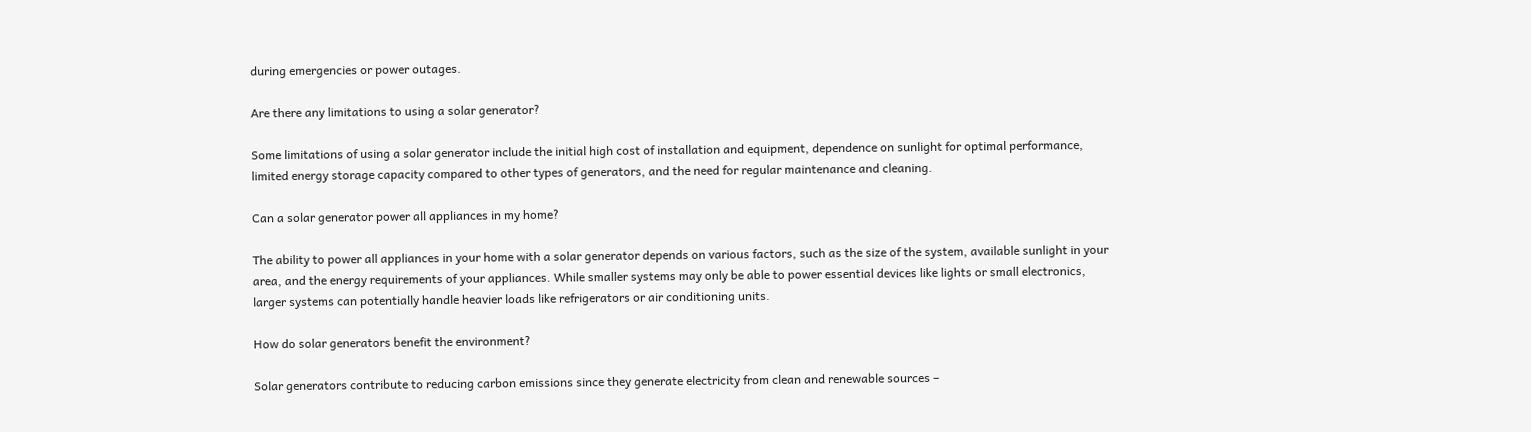during emergencies or power outages.

Are there any limitations to using a solar generator?

Some limitations of using a solar generator include the initial high cost of installation and equipment, dependence on sunlight for optimal performance, limited energy storage capacity compared to other types of generators, and the need for regular maintenance and cleaning.

Can a solar generator power all appliances in my home?

The ability to power all appliances in your home with a solar generator depends on various factors, such as the size of the system, available sunlight in your area, and the energy requirements of your appliances. While smaller systems may only be able to power essential devices like lights or small electronics, larger systems can potentially handle heavier loads like refrigerators or air conditioning units.

How do solar generators benefit the environment?

Solar generators contribute to reducing carbon emissions since they generate electricity from clean and renewable sources –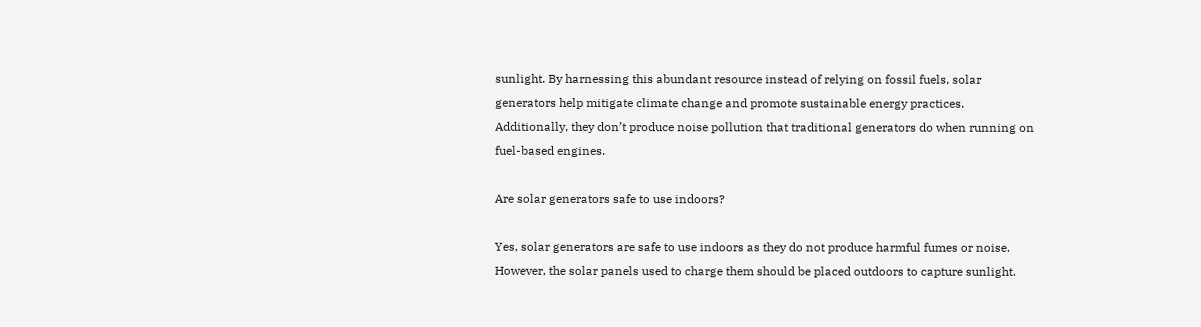sunlight. By harnessing this abundant resource instead of relying on fossil fuels, solar generators help mitigate climate change and promote sustainable energy practices. Additionally, they don’t produce noise pollution that traditional generators do when running on fuel-based engines.

Are solar generators safe to use indoors?

Yes, solar generators are safe to use indoors as they do not produce harmful fumes or noise. However, the solar panels used to charge them should be placed outdoors to capture sunlight.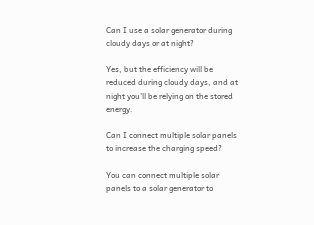Can I use a solar generator during cloudy days or at night?

Yes, but the efficiency will be reduced during cloudy days, and at night you’ll be relying on the stored energy.

Can I connect multiple solar panels to increase the charging speed?

You can connect multiple solar panels to a solar generator to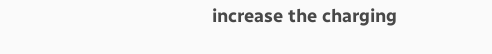increase the charging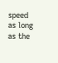speed as long as the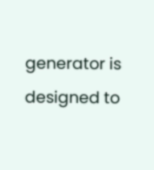generator is designed to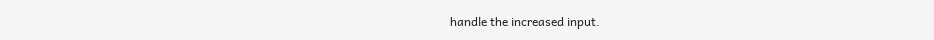handle the increased input.